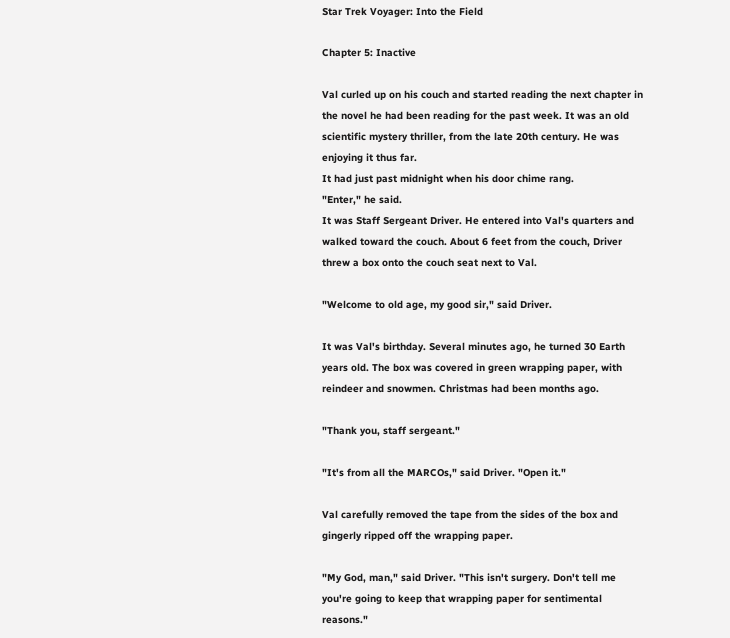Star Trek Voyager: Into the Field

Chapter 5: Inactive

Val curled up on his couch and started reading the next chapter in the novel he had been reading for the past week. It was an old scientific mystery thriller, from the late 20th century. He was enjoying it thus far.
It had just past midnight when his door chime rang.
"Enter," he said.
It was Staff Sergeant Driver. He entered into Val's quarters and walked toward the couch. About 6 feet from the couch, Driver threw a box onto the couch seat next to Val.

"Welcome to old age, my good sir," said Driver.

It was Val's birthday. Several minutes ago, he turned 30 Earth years old. The box was covered in green wrapping paper, with reindeer and snowmen. Christmas had been months ago.

"Thank you, staff sergeant."

"It's from all the MARCOs," said Driver. "Open it."

Val carefully removed the tape from the sides of the box and gingerly ripped off the wrapping paper.

"My God, man," said Driver. "This isn't surgery. Don't tell me you're going to keep that wrapping paper for sentimental reasons."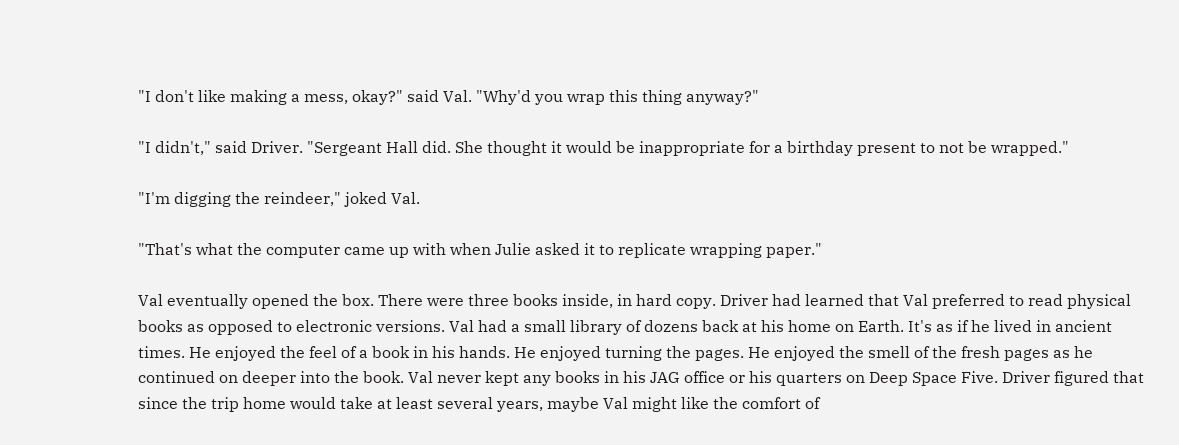"I don't like making a mess, okay?" said Val. "Why'd you wrap this thing anyway?"

"I didn't," said Driver. "Sergeant Hall did. She thought it would be inappropriate for a birthday present to not be wrapped."

"I'm digging the reindeer," joked Val.

"That's what the computer came up with when Julie asked it to replicate wrapping paper."

Val eventually opened the box. There were three books inside, in hard copy. Driver had learned that Val preferred to read physical books as opposed to electronic versions. Val had a small library of dozens back at his home on Earth. It's as if he lived in ancient times. He enjoyed the feel of a book in his hands. He enjoyed turning the pages. He enjoyed the smell of the fresh pages as he continued on deeper into the book. Val never kept any books in his JAG office or his quarters on Deep Space Five. Driver figured that since the trip home would take at least several years, maybe Val might like the comfort of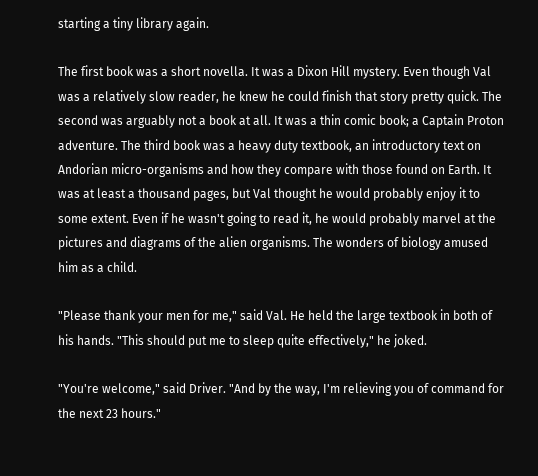starting a tiny library again.

The first book was a short novella. It was a Dixon Hill mystery. Even though Val was a relatively slow reader, he knew he could finish that story pretty quick. The second was arguably not a book at all. It was a thin comic book; a Captain Proton adventure. The third book was a heavy duty textbook, an introductory text on Andorian micro-organisms and how they compare with those found on Earth. It was at least a thousand pages, but Val thought he would probably enjoy it to some extent. Even if he wasn't going to read it, he would probably marvel at the pictures and diagrams of the alien organisms. The wonders of biology amused him as a child.

"Please thank your men for me," said Val. He held the large textbook in both of his hands. "This should put me to sleep quite effectively," he joked.

"You're welcome," said Driver. "And by the way, I'm relieving you of command for the next 23 hours."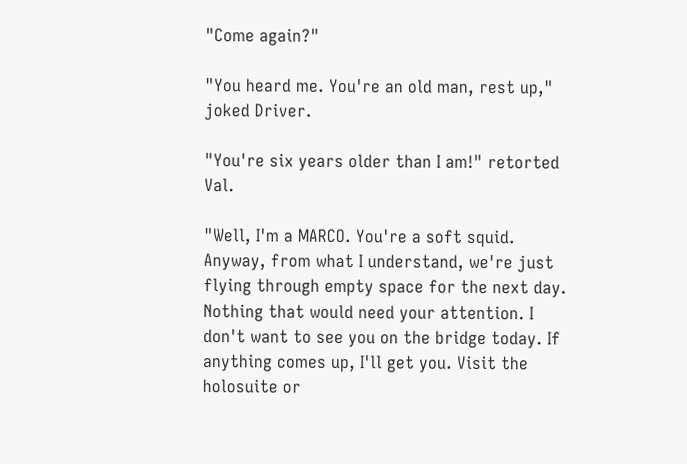"Come again?"

"You heard me. You're an old man, rest up," joked Driver.

"You're six years older than I am!" retorted Val.

"Well, I'm a MARCO. You're a soft squid. Anyway, from what I understand, we're just flying through empty space for the next day. Nothing that would need your attention. I don't want to see you on the bridge today. If anything comes up, I'll get you. Visit the holosuite or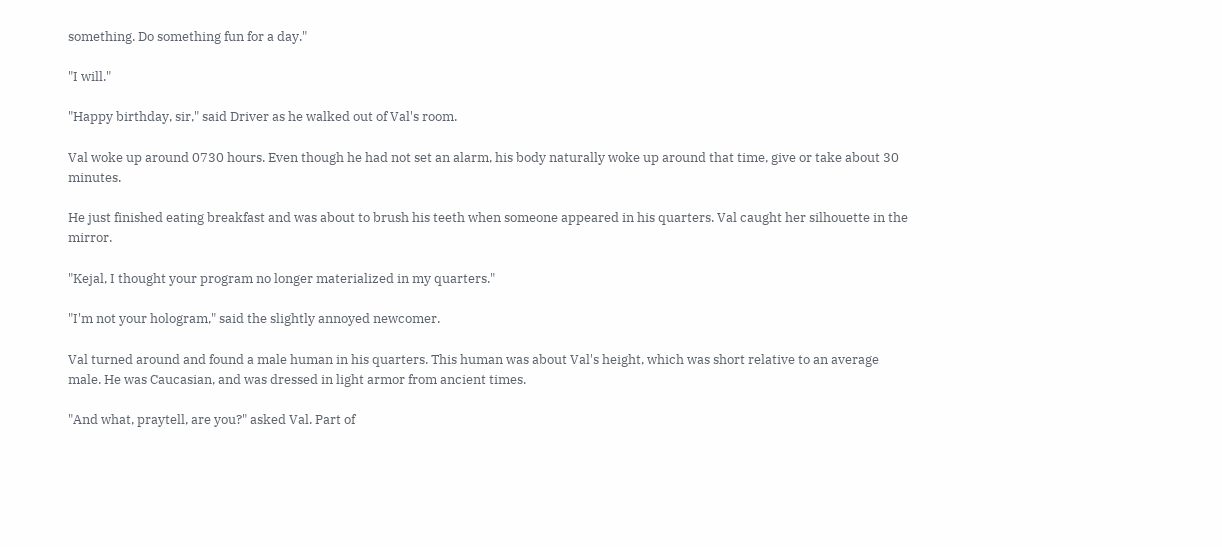something. Do something fun for a day."

"I will."

"Happy birthday, sir," said Driver as he walked out of Val's room.

Val woke up around 0730 hours. Even though he had not set an alarm, his body naturally woke up around that time, give or take about 30 minutes.

He just finished eating breakfast and was about to brush his teeth when someone appeared in his quarters. Val caught her silhouette in the mirror.

"Kejal, I thought your program no longer materialized in my quarters."

"I'm not your hologram," said the slightly annoyed newcomer.

Val turned around and found a male human in his quarters. This human was about Val's height, which was short relative to an average male. He was Caucasian, and was dressed in light armor from ancient times.

"And what, praytell, are you?" asked Val. Part of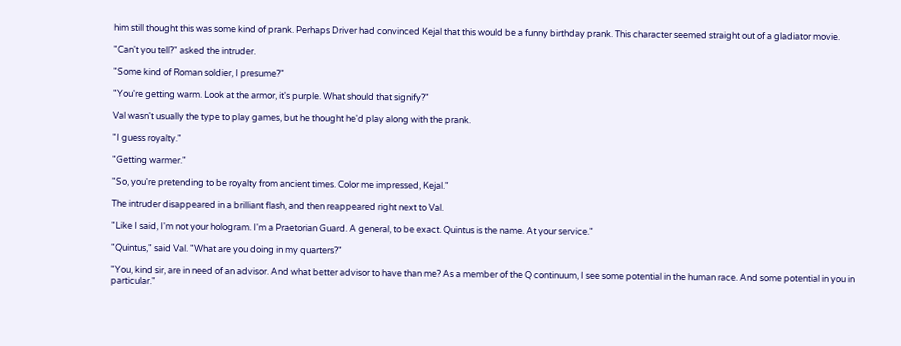him still thought this was some kind of prank. Perhaps Driver had convinced Kejal that this would be a funny birthday prank. This character seemed straight out of a gladiator movie.

"Can't you tell?" asked the intruder.

"Some kind of Roman soldier, I presume?"

"You're getting warm. Look at the armor, it's purple. What should that signify?"

Val wasn't usually the type to play games, but he thought he'd play along with the prank.

"I guess royalty."

"Getting warmer."

"So, you're pretending to be royalty from ancient times. Color me impressed, Kejal."

The intruder disappeared in a brilliant flash, and then reappeared right next to Val.

"Like I said, I'm not your hologram. I'm a Praetorian Guard. A general, to be exact. Quintus is the name. At your service."

"Quintus," said Val. "What are you doing in my quarters?"

"You, kind sir, are in need of an advisor. And what better advisor to have than me? As a member of the Q continuum, I see some potential in the human race. And some potential in you in particular."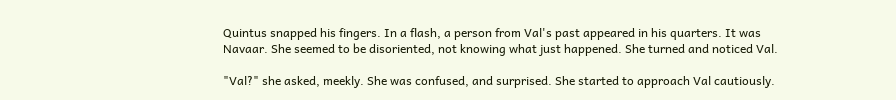Quintus snapped his fingers. In a flash, a person from Val's past appeared in his quarters. It was Navaar. She seemed to be disoriented, not knowing what just happened. She turned and noticed Val.

"Val?" she asked, meekly. She was confused, and surprised. She started to approach Val cautiously.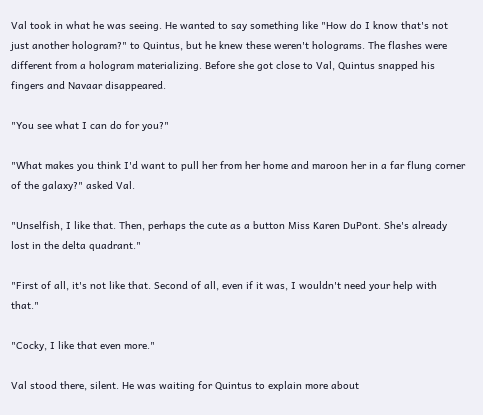Val took in what he was seeing. He wanted to say something like "How do I know that's not just another hologram?" to Quintus, but he knew these weren't holograms. The flashes were different from a hologram materializing. Before she got close to Val, Quintus snapped his fingers and Navaar disappeared.

"You see what I can do for you?"

"What makes you think I'd want to pull her from her home and maroon her in a far flung corner of the galaxy?" asked Val.

"Unselfish, I like that. Then, perhaps the cute as a button Miss Karen DuPont. She's already lost in the delta quadrant."

"First of all, it's not like that. Second of all, even if it was, I wouldn't need your help with that."

"Cocky, I like that even more."

Val stood there, silent. He was waiting for Quintus to explain more about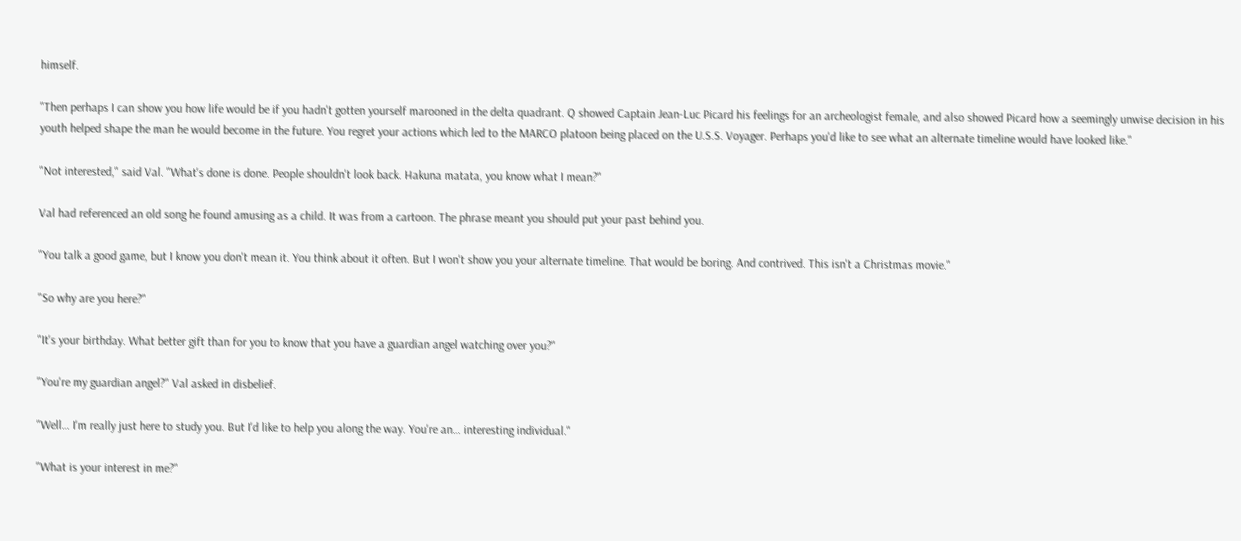himself.

"Then perhaps I can show you how life would be if you hadn't gotten yourself marooned in the delta quadrant. Q showed Captain Jean-Luc Picard his feelings for an archeologist female, and also showed Picard how a seemingly unwise decision in his youth helped shape the man he would become in the future. You regret your actions which led to the MARCO platoon being placed on the U.S.S. Voyager. Perhaps you'd like to see what an alternate timeline would have looked like."

"Not interested," said Val. "What's done is done. People shouldn't look back. Hakuna matata, you know what I mean?"

Val had referenced an old song he found amusing as a child. It was from a cartoon. The phrase meant you should put your past behind you.

"You talk a good game, but I know you don't mean it. You think about it often. But I won't show you your alternate timeline. That would be boring. And contrived. This isn't a Christmas movie."

"So why are you here?"

"It's your birthday. What better gift than for you to know that you have a guardian angel watching over you?"

"You're my guardian angel?" Val asked in disbelief.

"Well… I'm really just here to study you. But I'd like to help you along the way. You're an… interesting individual."

"What is your interest in me?"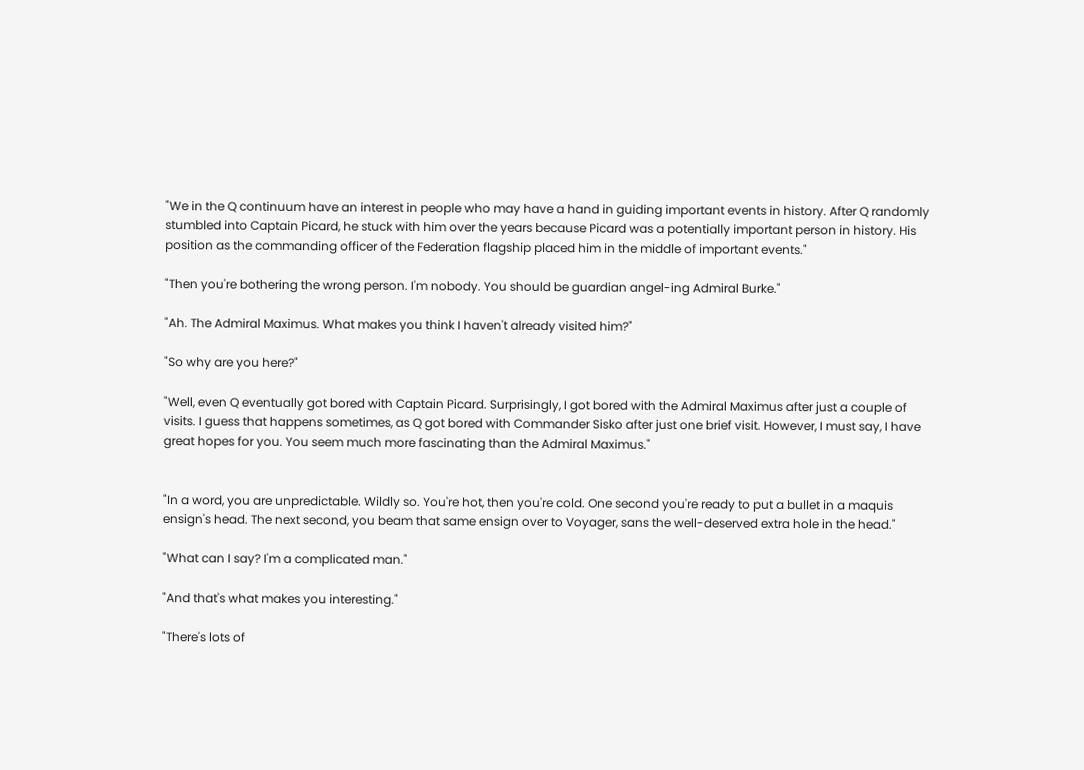"We in the Q continuum have an interest in people who may have a hand in guiding important events in history. After Q randomly stumbled into Captain Picard, he stuck with him over the years because Picard was a potentially important person in history. His position as the commanding officer of the Federation flagship placed him in the middle of important events."

"Then you're bothering the wrong person. I'm nobody. You should be guardian angel-ing Admiral Burke."

"Ah. The Admiral Maximus. What makes you think I haven't already visited him?"

"So why are you here?"

"Well, even Q eventually got bored with Captain Picard. Surprisingly, I got bored with the Admiral Maximus after just a couple of visits. I guess that happens sometimes, as Q got bored with Commander Sisko after just one brief visit. However, I must say, I have great hopes for you. You seem much more fascinating than the Admiral Maximus."


"In a word, you are unpredictable. Wildly so. You're hot, then you're cold. One second you're ready to put a bullet in a maquis ensign's head. The next second, you beam that same ensign over to Voyager, sans the well-deserved extra hole in the head."

"What can I say? I'm a complicated man."

"And that's what makes you interesting."

"There's lots of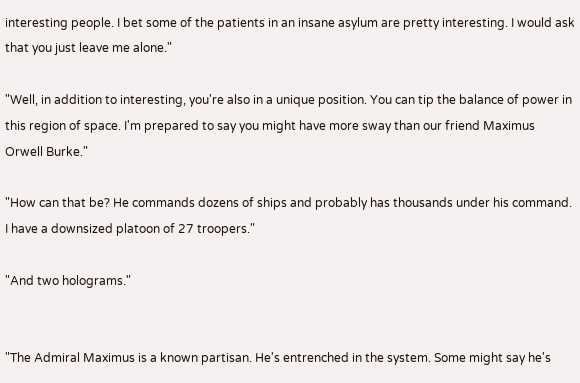interesting people. I bet some of the patients in an insane asylum are pretty interesting. I would ask that you just leave me alone."

"Well, in addition to interesting, you're also in a unique position. You can tip the balance of power in this region of space. I'm prepared to say you might have more sway than our friend Maximus Orwell Burke."

"How can that be? He commands dozens of ships and probably has thousands under his command. I have a downsized platoon of 27 troopers."

"And two holograms."


"The Admiral Maximus is a known partisan. He's entrenched in the system. Some might say he's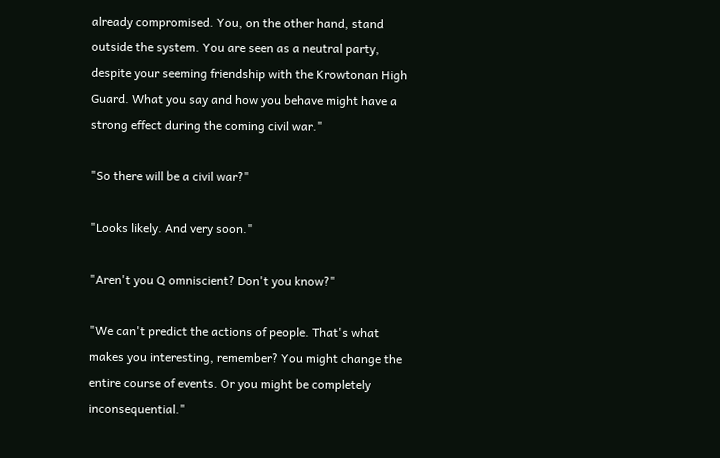already compromised. You, on the other hand, stand outside the system. You are seen as a neutral party, despite your seeming friendship with the Krowtonan High Guard. What you say and how you behave might have a strong effect during the coming civil war."

"So there will be a civil war?"

"Looks likely. And very soon."

"Aren't you Q omniscient? Don't you know?"

"We can't predict the actions of people. That's what makes you interesting, remember? You might change the entire course of events. Or you might be completely inconsequential."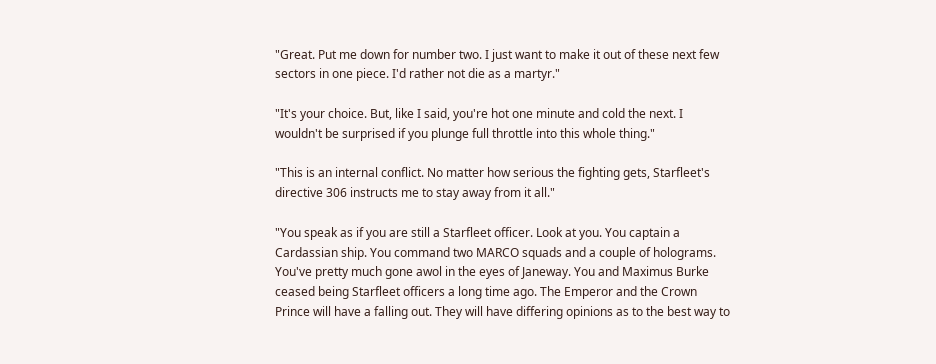"Great. Put me down for number two. I just want to make it out of these next few sectors in one piece. I'd rather not die as a martyr."

"It's your choice. But, like I said, you're hot one minute and cold the next. I wouldn't be surprised if you plunge full throttle into this whole thing."

"This is an internal conflict. No matter how serious the fighting gets, Starfleet's directive 306 instructs me to stay away from it all."

"You speak as if you are still a Starfleet officer. Look at you. You captain a Cardassian ship. You command two MARCO squads and a couple of holograms. You've pretty much gone awol in the eyes of Janeway. You and Maximus Burke ceased being Starfleet officers a long time ago. The Emperor and the Crown Prince will have a falling out. They will have differing opinions as to the best way to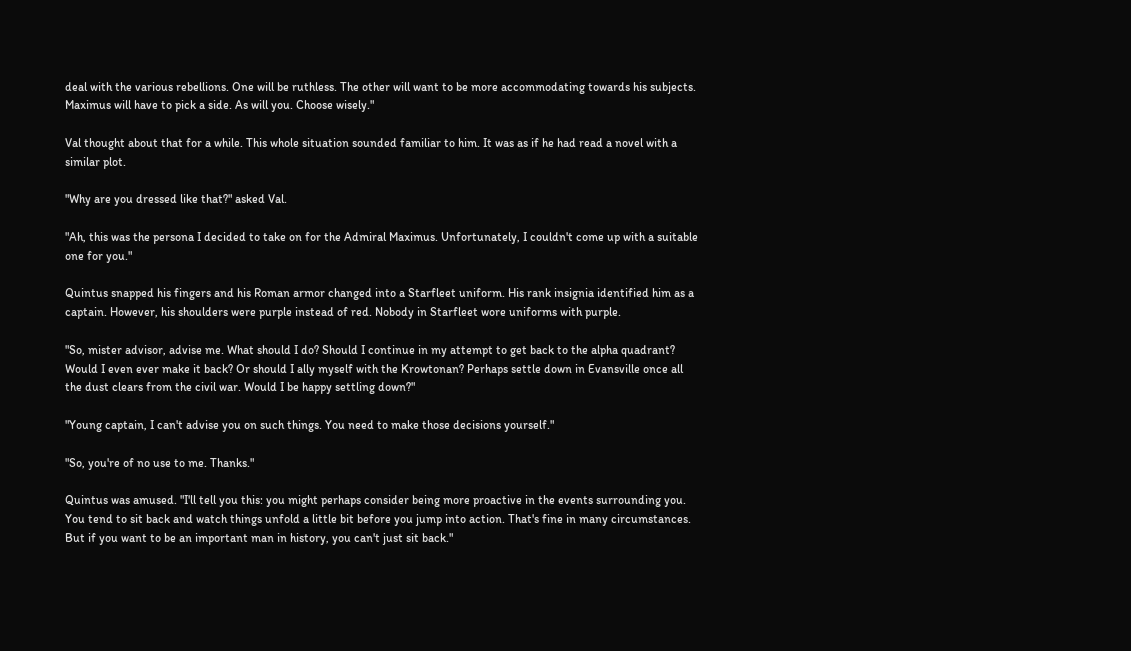deal with the various rebellions. One will be ruthless. The other will want to be more accommodating towards his subjects. Maximus will have to pick a side. As will you. Choose wisely."

Val thought about that for a while. This whole situation sounded familiar to him. It was as if he had read a novel with a similar plot.

"Why are you dressed like that?" asked Val.

"Ah, this was the persona I decided to take on for the Admiral Maximus. Unfortunately, I couldn't come up with a suitable one for you."

Quintus snapped his fingers and his Roman armor changed into a Starfleet uniform. His rank insignia identified him as a captain. However, his shoulders were purple instead of red. Nobody in Starfleet wore uniforms with purple.

"So, mister advisor, advise me. What should I do? Should I continue in my attempt to get back to the alpha quadrant? Would I even ever make it back? Or should I ally myself with the Krowtonan? Perhaps settle down in Evansville once all the dust clears from the civil war. Would I be happy settling down?"

"Young captain, I can't advise you on such things. You need to make those decisions yourself."

"So, you're of no use to me. Thanks."

Quintus was amused. "I'll tell you this: you might perhaps consider being more proactive in the events surrounding you. You tend to sit back and watch things unfold a little bit before you jump into action. That's fine in many circumstances. But if you want to be an important man in history, you can't just sit back."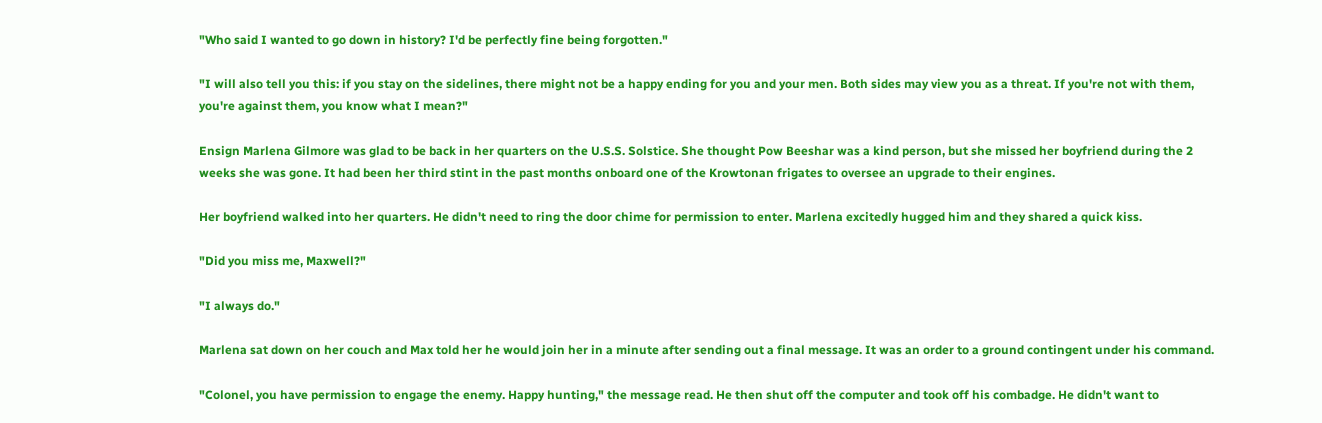"Who said I wanted to go down in history? I'd be perfectly fine being forgotten."

"I will also tell you this: if you stay on the sidelines, there might not be a happy ending for you and your men. Both sides may view you as a threat. If you're not with them, you're against them, you know what I mean?"

Ensign Marlena Gilmore was glad to be back in her quarters on the U.S.S. Solstice. She thought Pow Beeshar was a kind person, but she missed her boyfriend during the 2 weeks she was gone. It had been her third stint in the past months onboard one of the Krowtonan frigates to oversee an upgrade to their engines.

Her boyfriend walked into her quarters. He didn't need to ring the door chime for permission to enter. Marlena excitedly hugged him and they shared a quick kiss.

"Did you miss me, Maxwell?"

"I always do."

Marlena sat down on her couch and Max told her he would join her in a minute after sending out a final message. It was an order to a ground contingent under his command.

"Colonel, you have permission to engage the enemy. Happy hunting," the message read. He then shut off the computer and took off his combadge. He didn't want to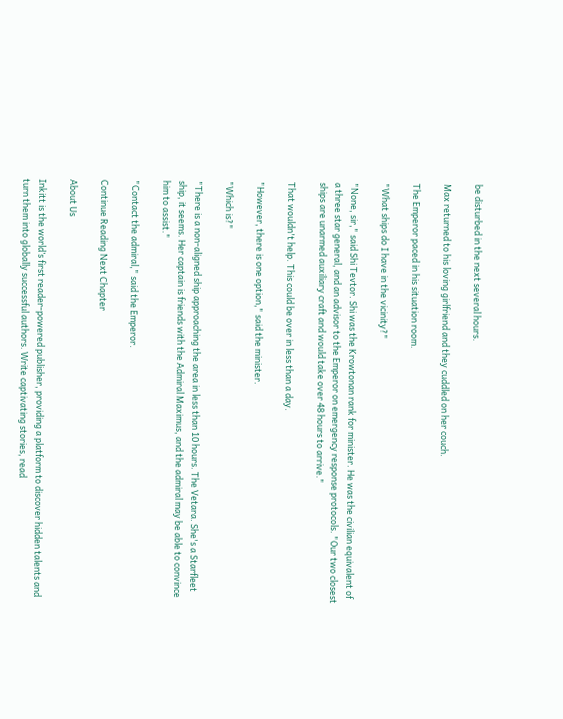be disturbed in the next several hours.

Max returned to his loving girlfriend and they cuddled on her couch.

The Emperor paced in his situation room.

"What ships do I have in the vicinity?"

"None, sir," said Shi Tevtor. Shi was the Krowtonan rank for minister. He was the civilian equivalent of a three star general, and an advisor to the Emperor on emergency response protocols. "Our two closest ships are unarmed auxiliary craft and would take over 48 hours to arrive."

That wouldn't help. This could be over in less than a day.

"However, there is one option," said the minister.

"Which is?"

"There is a non-aligned ship approaching the area in less than 10 hours. The Vetara. She's a Starfleet ship, it seems. Her captain is friends with the Admiral Maximus, and the admiral may be able to convince him to assist."

"Contact the admiral," said the Emperor.

Continue Reading Next Chapter

About Us

Inkitt is the world’s first reader-powered publisher, providing a platform to discover hidden talents and turn them into globally successful authors. Write captivating stories, read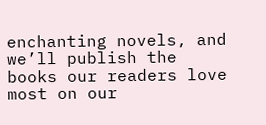enchanting novels, and we’ll publish the books our readers love most on our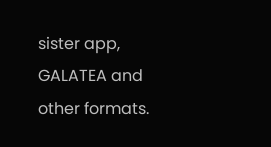sister app, GALATEA and other formats.